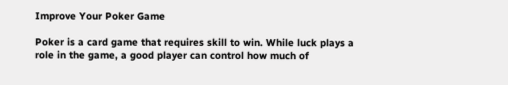Improve Your Poker Game

Poker is a card game that requires skill to win. While luck plays a role in the game, a good player can control how much of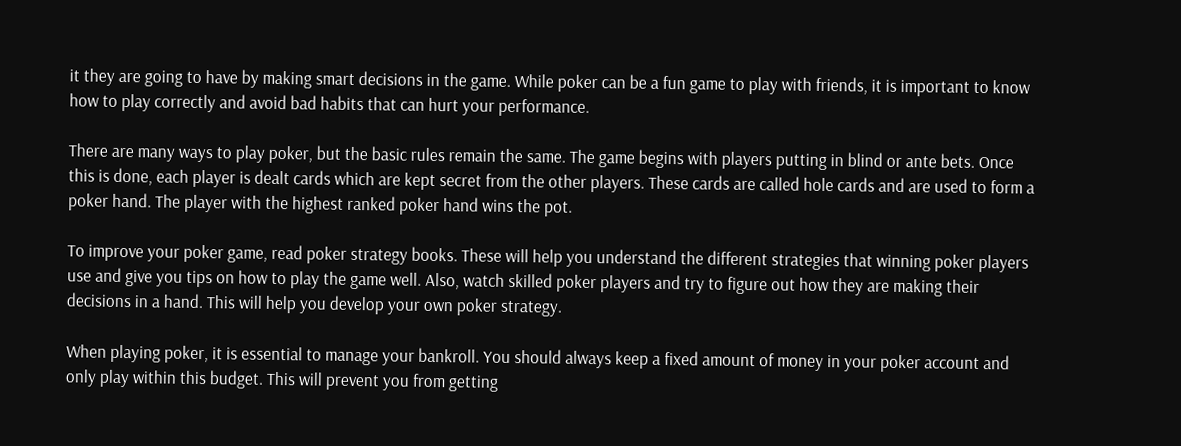it they are going to have by making smart decisions in the game. While poker can be a fun game to play with friends, it is important to know how to play correctly and avoid bad habits that can hurt your performance.

There are many ways to play poker, but the basic rules remain the same. The game begins with players putting in blind or ante bets. Once this is done, each player is dealt cards which are kept secret from the other players. These cards are called hole cards and are used to form a poker hand. The player with the highest ranked poker hand wins the pot.

To improve your poker game, read poker strategy books. These will help you understand the different strategies that winning poker players use and give you tips on how to play the game well. Also, watch skilled poker players and try to figure out how they are making their decisions in a hand. This will help you develop your own poker strategy.

When playing poker, it is essential to manage your bankroll. You should always keep a fixed amount of money in your poker account and only play within this budget. This will prevent you from getting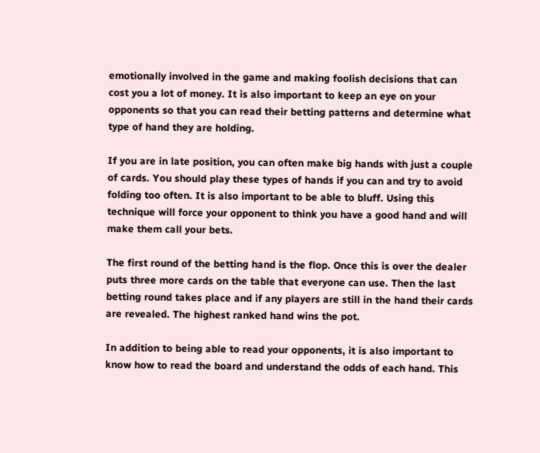emotionally involved in the game and making foolish decisions that can cost you a lot of money. It is also important to keep an eye on your opponents so that you can read their betting patterns and determine what type of hand they are holding.

If you are in late position, you can often make big hands with just a couple of cards. You should play these types of hands if you can and try to avoid folding too often. It is also important to be able to bluff. Using this technique will force your opponent to think you have a good hand and will make them call your bets.

The first round of the betting hand is the flop. Once this is over the dealer puts three more cards on the table that everyone can use. Then the last betting round takes place and if any players are still in the hand their cards are revealed. The highest ranked hand wins the pot.

In addition to being able to read your opponents, it is also important to know how to read the board and understand the odds of each hand. This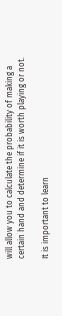will allow you to calculate the probability of making a certain hand and determine if it is worth playing or not.

It is important to learn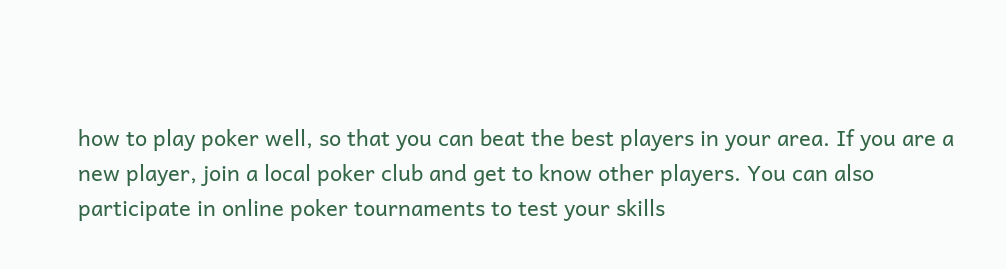how to play poker well, so that you can beat the best players in your area. If you are a new player, join a local poker club and get to know other players. You can also participate in online poker tournaments to test your skills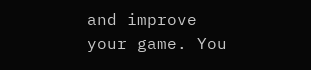and improve your game. You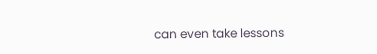can even take lessons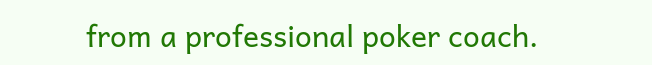from a professional poker coach.